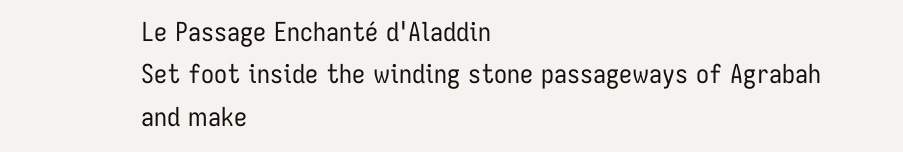Le Passage Enchanté d'Aladdin
Set foot inside the winding stone passageways of Agrabah and make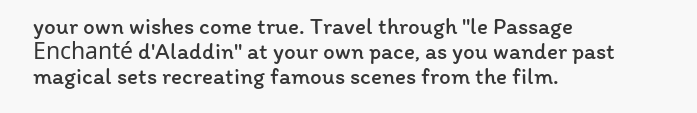your own wishes come true. Travel through "le Passage Enchanté d'Aladdin" at your own pace, as you wander past magical sets recreating famous scenes from the film.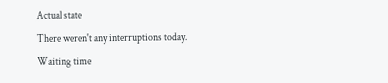Actual state
There weren't any interruptions today.
Waiting time